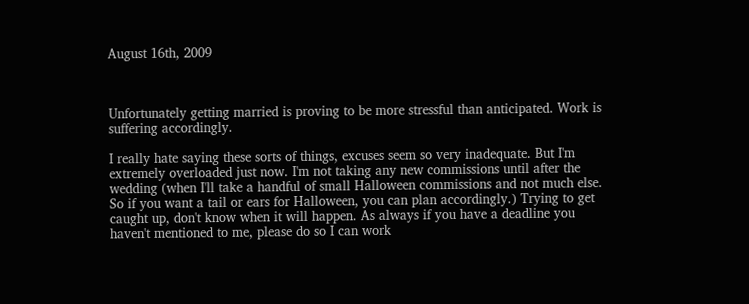August 16th, 2009



Unfortunately getting married is proving to be more stressful than anticipated. Work is suffering accordingly.

I really hate saying these sorts of things, excuses seem so very inadequate. But I'm extremely overloaded just now. I'm not taking any new commissions until after the wedding (when I'll take a handful of small Halloween commissions and not much else. So if you want a tail or ears for Halloween, you can plan accordingly.) Trying to get caught up, don't know when it will happen. As always if you have a deadline you haven't mentioned to me, please do so I can work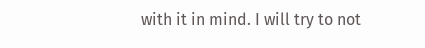with it in mind. I will try to not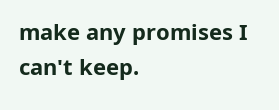make any promises I can't keep.